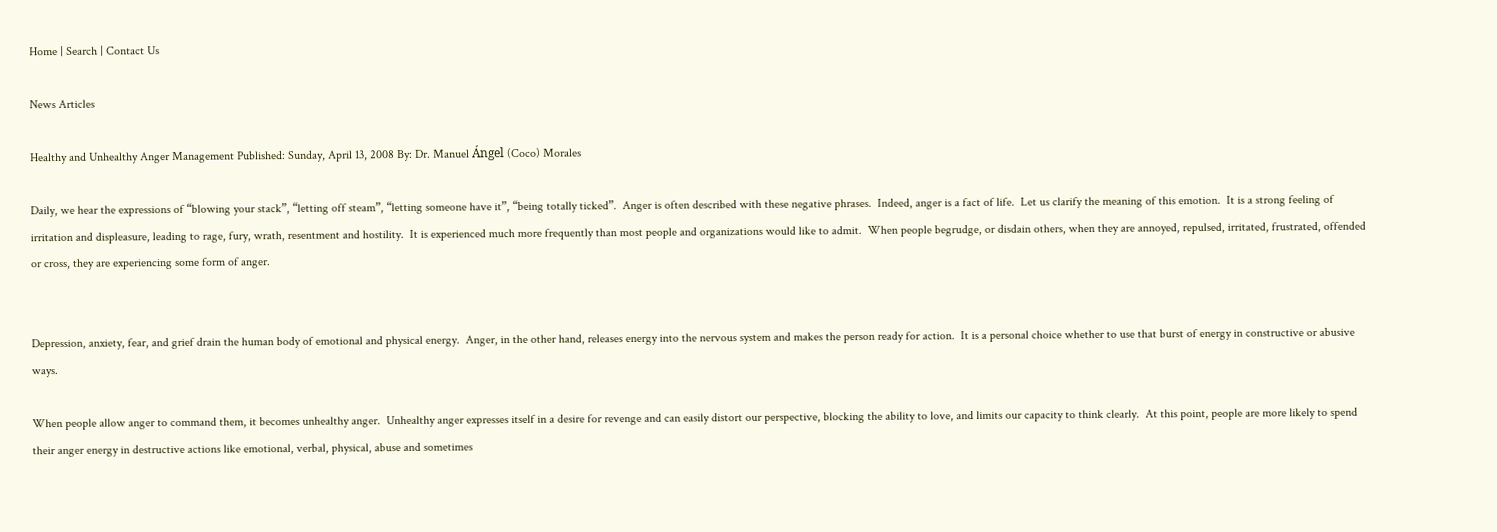Home | Search | Contact Us

News Articles

Healthy and Unhealthy Anger Management Published: Sunday, April 13, 2008 By: Dr. Manuel Ángel (Coco) Morales

Daily, we hear the expressions of “blowing your stack”, “letting off steam”, “letting someone have it”, “being totally ticked”.  Anger is often described with these negative phrases.  Indeed, anger is a fact of life.  Let us clarify the meaning of this emotion.  It is a strong feeling of irritation and displeasure, leading to rage, fury, wrath, resentment and hostility.  It is experienced much more frequently than most people and organizations would like to admit.  When people begrudge, or disdain others, when they are annoyed, repulsed, irritated, frustrated, offended or cross, they are experiencing some form of anger.


Depression, anxiety, fear, and grief drain the human body of emotional and physical energy.  Anger, in the other hand, releases energy into the nervous system and makes the person ready for action.  It is a personal choice whether to use that burst of energy in constructive or abusive ways.

When people allow anger to command them, it becomes unhealthy anger.  Unhealthy anger expresses itself in a desire for revenge and can easily distort our perspective, blocking the ability to love, and limits our capacity to think clearly.  At this point, people are more likely to spend their anger energy in destructive actions like emotional, verbal, physical, abuse and sometimes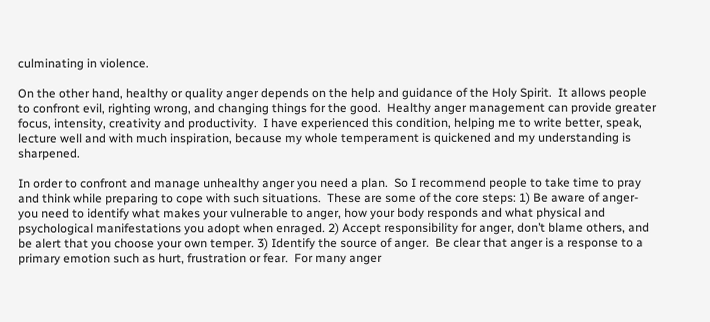culminating in violence.

On the other hand, healthy or quality anger depends on the help and guidance of the Holy Spirit.  It allows people to confront evil, righting wrong, and changing things for the good.  Healthy anger management can provide greater focus, intensity, creativity and productivity.  I have experienced this condition, helping me to write better, speak, lecture well and with much inspiration, because my whole temperament is quickened and my understanding is sharpened.

In order to confront and manage unhealthy anger you need a plan.  So I recommend people to take time to pray and think while preparing to cope with such situations.  These are some of the core steps: 1) Be aware of anger-you need to identify what makes your vulnerable to anger, how your body responds and what physical and psychological manifestations you adopt when enraged. 2) Accept responsibility for anger, don’t blame others, and be alert that you choose your own temper. 3) Identify the source of anger.  Be clear that anger is a response to a primary emotion such as hurt, frustration or fear.  For many anger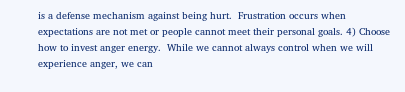is a defense mechanism against being hurt.  Frustration occurs when expectations are not met or people cannot meet their personal goals. 4) Choose how to invest anger energy.  While we cannot always control when we will experience anger, we can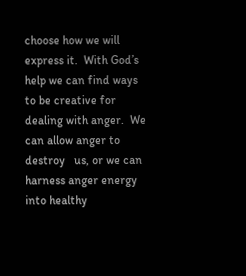choose how we will express it.  With God’s help we can find ways to be creative for dealing with anger.  We can allow anger to destroy   us, or we can harness anger energy into healthy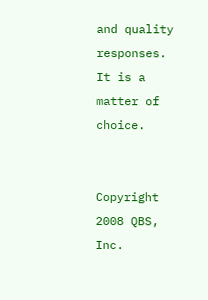and quality responses.  It is a matter of choice.


Copyright 2008 QBS, Inc.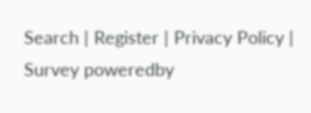Search | Register | Privacy Policy | Survey poweredby